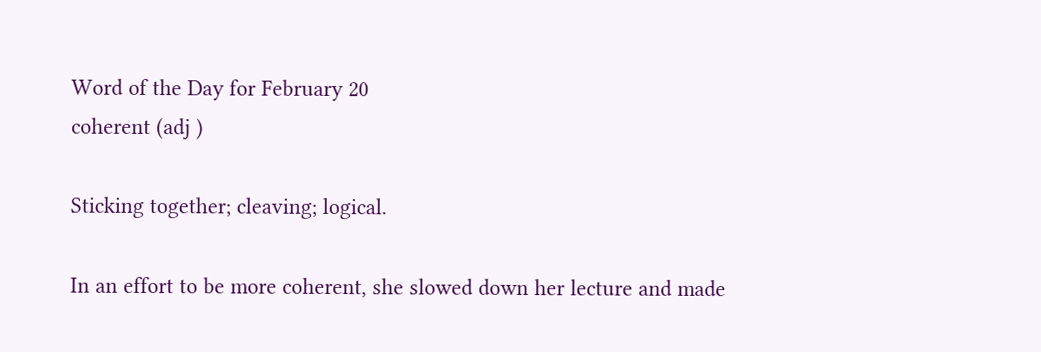Word of the Day for February 20
coherent (adj )

Sticking together; cleaving; logical.

In an effort to be more coherent, she slowed down her lecture and made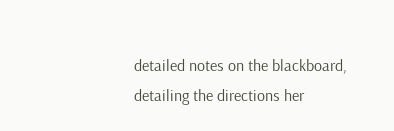detailed notes on the blackboard, detailing the directions her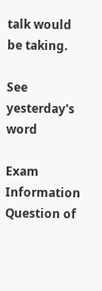talk would be taking.

See yesterday's word

Exam Information
Question of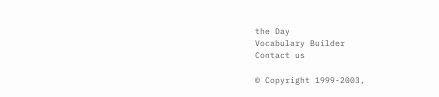the Day
Vocabulary Builder
Contact us

© Copyright 1999-2003,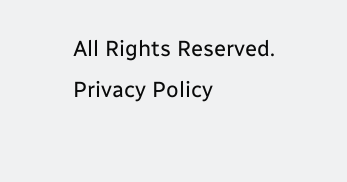All Rights Reserved.
Privacy Policy